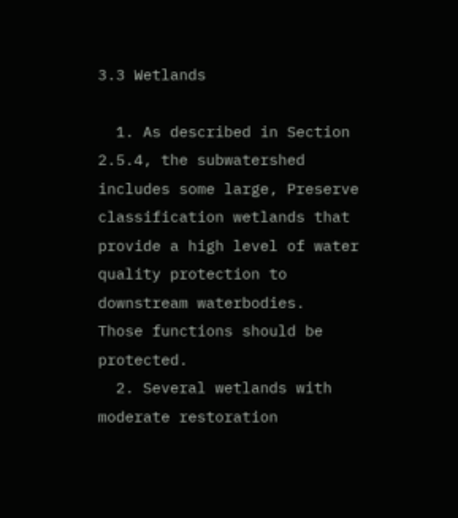3.3 Wetlands

  1. As described in Section 2.5.4, the subwatershed includes some large, Preserve classification wetlands that provide a high level of water quality protection to downstream waterbodies.   Those functions should be protected.
  2. Several wetlands with moderate restoration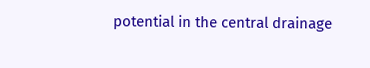potential in the central drainage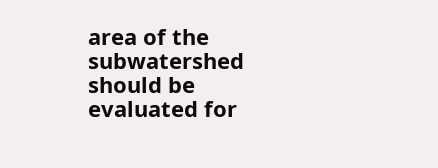area of the subwatershed should be evaluated for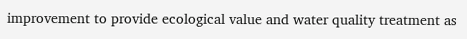improvement to provide ecological value and water quality treatment as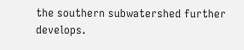the southern subwatershed further develops.